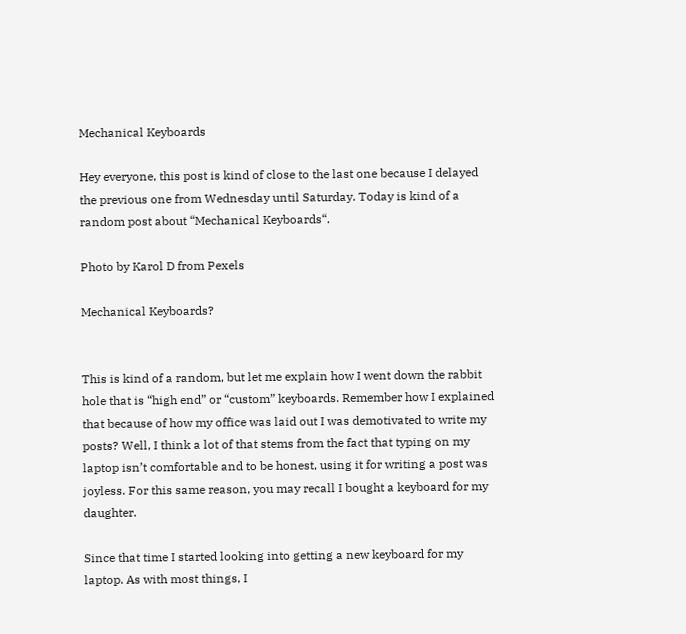Mechanical Keyboards

Hey everyone, this post is kind of close to the last one because I delayed the previous one from Wednesday until Saturday. Today is kind of a random post about “Mechanical Keyboards“.

Photo by Karol D from Pexels

Mechanical Keyboards?


This is kind of a random, but let me explain how I went down the rabbit hole that is “high end” or “custom” keyboards. Remember how I explained that because of how my office was laid out I was demotivated to write my posts? Well, I think a lot of that stems from the fact that typing on my laptop isn’t comfortable and to be honest, using it for writing a post was joyless. For this same reason, you may recall I bought a keyboard for my daughter.

Since that time I started looking into getting a new keyboard for my laptop. As with most things, I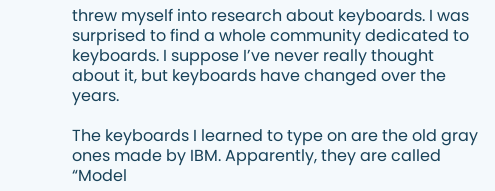threw myself into research about keyboards. I was surprised to find a whole community dedicated to keyboards. I suppose I’ve never really thought about it, but keyboards have changed over the years.

The keyboards I learned to type on are the old gray ones made by IBM. Apparently, they are called “Model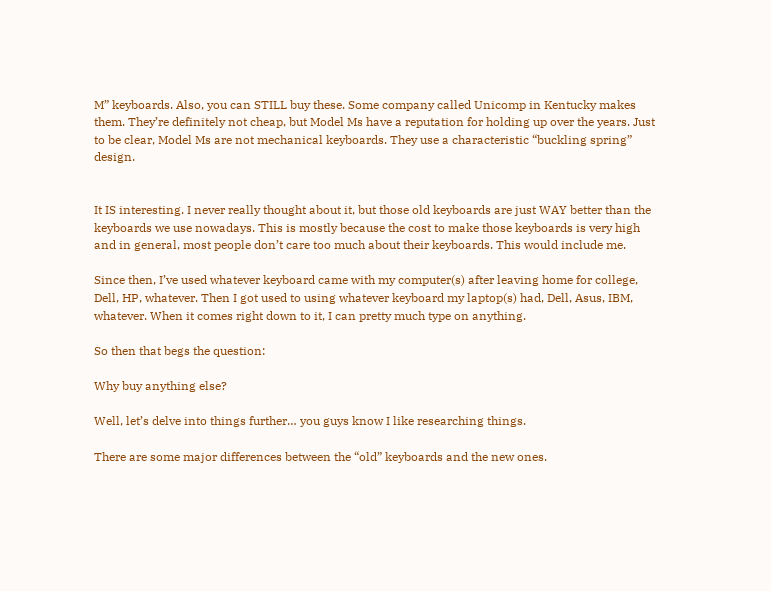M” keyboards. Also, you can STILL buy these. Some company called Unicomp in Kentucky makes them. They’re definitely not cheap, but Model Ms have a reputation for holding up over the years. Just to be clear, Model Ms are not mechanical keyboards. They use a characteristic “buckling spring” design.


It IS interesting. I never really thought about it, but those old keyboards are just WAY better than the keyboards we use nowadays. This is mostly because the cost to make those keyboards is very high and in general, most people don’t care too much about their keyboards. This would include me.

Since then, I’ve used whatever keyboard came with my computer(s) after leaving home for college, Dell, HP, whatever. Then I got used to using whatever keyboard my laptop(s) had, Dell, Asus, IBM, whatever. When it comes right down to it, I can pretty much type on anything.

So then that begs the question:

Why buy anything else?

Well, let’s delve into things further… you guys know I like researching things.

There are some major differences between the “old” keyboards and the new ones.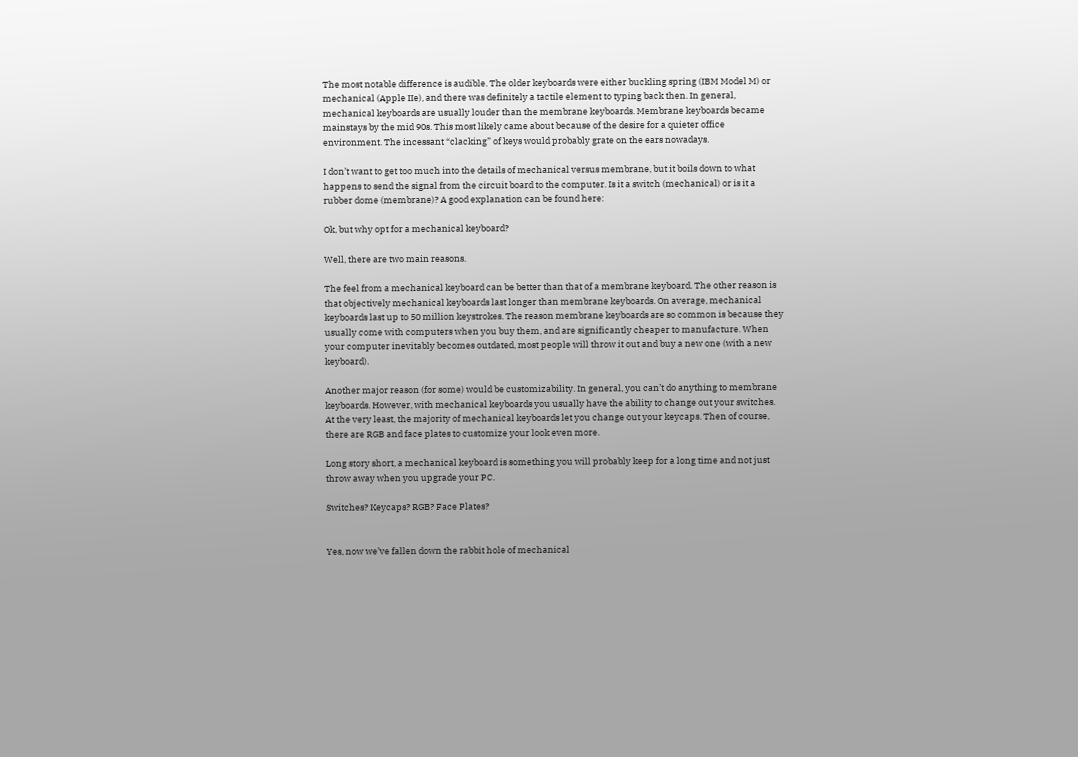The most notable difference is audible. The older keyboards were either buckling spring (IBM Model M) or mechanical (Apple IIe), and there was definitely a tactile element to typing back then. In general, mechanical keyboards are usually louder than the membrane keyboards. Membrane keyboards became mainstays by the mid 90s. This most likely came about because of the desire for a quieter office environment. The incessant “clacking” of keys would probably grate on the ears nowadays.

I don’t want to get too much into the details of mechanical versus membrane, but it boils down to what happens to send the signal from the circuit board to the computer. Is it a switch (mechanical) or is it a rubber dome (membrane)? A good explanation can be found here:

Ok, but why opt for a mechanical keyboard?

Well, there are two main reasons.

The feel from a mechanical keyboard can be better than that of a membrane keyboard. The other reason is that objectively mechanical keyboards last longer than membrane keyboards. On average, mechanical keyboards last up to 50 million keystrokes. The reason membrane keyboards are so common is because they usually come with computers when you buy them, and are significantly cheaper to manufacture. When your computer inevitably becomes outdated, most people will throw it out and buy a new one (with a new keyboard).

Another major reason (for some) would be customizability. In general, you can’t do anything to membrane keyboards. However, with mechanical keyboards you usually have the ability to change out your switches. At the very least, the majority of mechanical keyboards let you change out your keycaps. Then of course, there are RGB and face plates to customize your look even more.

Long story short, a mechanical keyboard is something you will probably keep for a long time and not just throw away when you upgrade your PC.

Switches? Keycaps? RGB? Face Plates?


Yes, now we’ve fallen down the rabbit hole of mechanical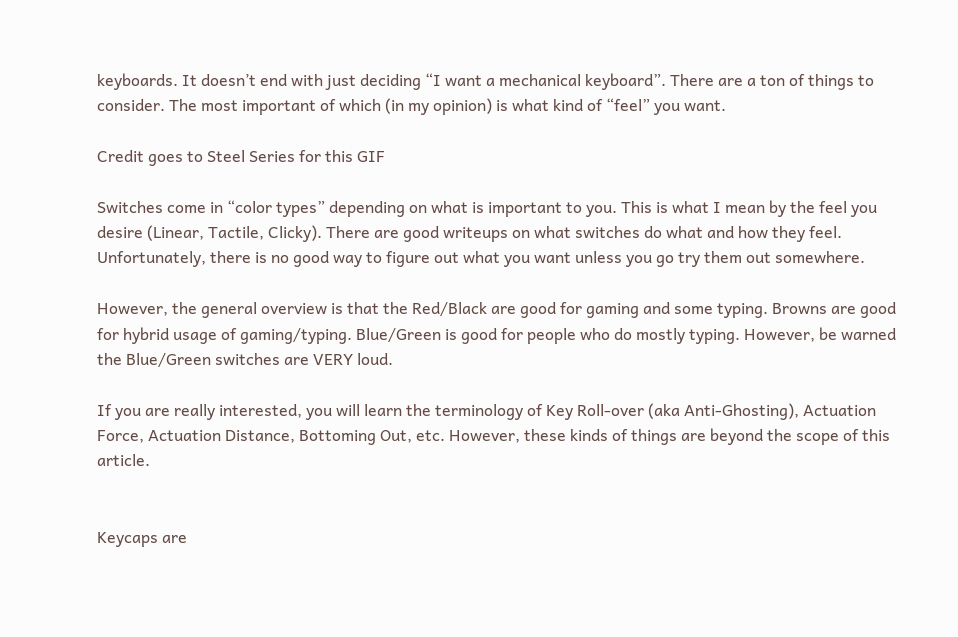keyboards. It doesn’t end with just deciding “I want a mechanical keyboard”. There are a ton of things to consider. The most important of which (in my opinion) is what kind of “feel” you want.

Credit goes to Steel Series for this GIF

Switches come in “color types” depending on what is important to you. This is what I mean by the feel you desire (Linear, Tactile, Clicky). There are good writeups on what switches do what and how they feel. Unfortunately, there is no good way to figure out what you want unless you go try them out somewhere.

However, the general overview is that the Red/Black are good for gaming and some typing. Browns are good for hybrid usage of gaming/typing. Blue/Green is good for people who do mostly typing. However, be warned the Blue/Green switches are VERY loud.

If you are really interested, you will learn the terminology of Key Roll-over (aka Anti-Ghosting), Actuation Force, Actuation Distance, Bottoming Out, etc. However, these kinds of things are beyond the scope of this article.


Keycaps are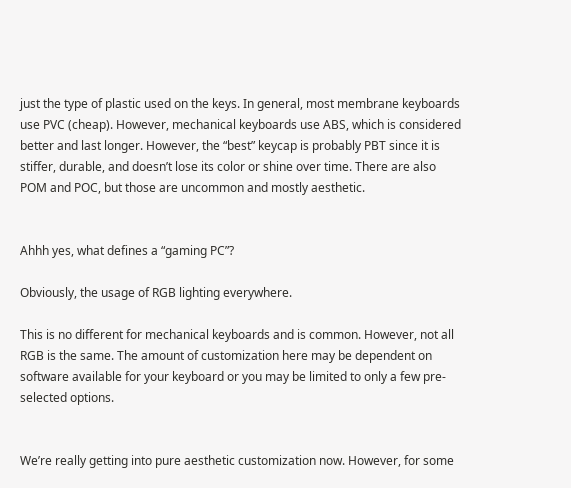just the type of plastic used on the keys. In general, most membrane keyboards use PVC (cheap). However, mechanical keyboards use ABS, which is considered better and last longer. However, the “best” keycap is probably PBT since it is stiffer, durable, and doesn’t lose its color or shine over time. There are also POM and POC, but those are uncommon and mostly aesthetic.


Ahhh yes, what defines a “gaming PC”?

Obviously, the usage of RGB lighting everywhere.

This is no different for mechanical keyboards and is common. However, not all RGB is the same. The amount of customization here may be dependent on software available for your keyboard or you may be limited to only a few pre-selected options.


We’re really getting into pure aesthetic customization now. However, for some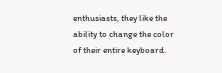enthusiasts, they like the ability to change the color of their entire keyboard.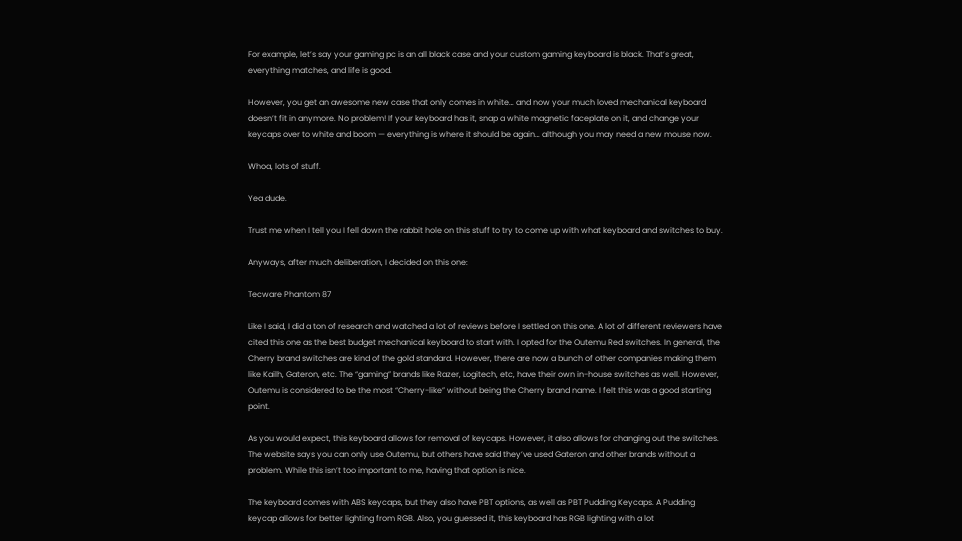For example, let’s say your gaming pc is an all black case and your custom gaming keyboard is black. That’s great, everything matches, and life is good.

However, you get an awesome new case that only comes in white… and now your much loved mechanical keyboard doesn’t fit in anymore. No problem! If your keyboard has it, snap a white magnetic faceplate on it, and change your keycaps over to white and boom — everything is where it should be again… although you may need a new mouse now.

Whoa, lots of stuff.

Yea dude.

Trust me when I tell you I fell down the rabbit hole on this stuff to try to come up with what keyboard and switches to buy.

Anyways, after much deliberation, I decided on this one:

Tecware Phantom 87

Like I said, I did a ton of research and watched a lot of reviews before I settled on this one. A lot of different reviewers have cited this one as the best budget mechanical keyboard to start with. I opted for the Outemu Red switches. In general, the Cherry brand switches are kind of the gold standard. However, there are now a bunch of other companies making them like Kailh, Gateron, etc. The “gaming” brands like Razer, Logitech, etc, have their own in-house switches as well. However, Outemu is considered to be the most “Cherry-like” without being the Cherry brand name. I felt this was a good starting point.

As you would expect, this keyboard allows for removal of keycaps. However, it also allows for changing out the switches. The website says you can only use Outemu, but others have said they’ve used Gateron and other brands without a problem. While this isn’t too important to me, having that option is nice.

The keyboard comes with ABS keycaps, but they also have PBT options, as well as PBT Pudding Keycaps. A Pudding keycap allows for better lighting from RGB. Also, you guessed it, this keyboard has RGB lighting with a lot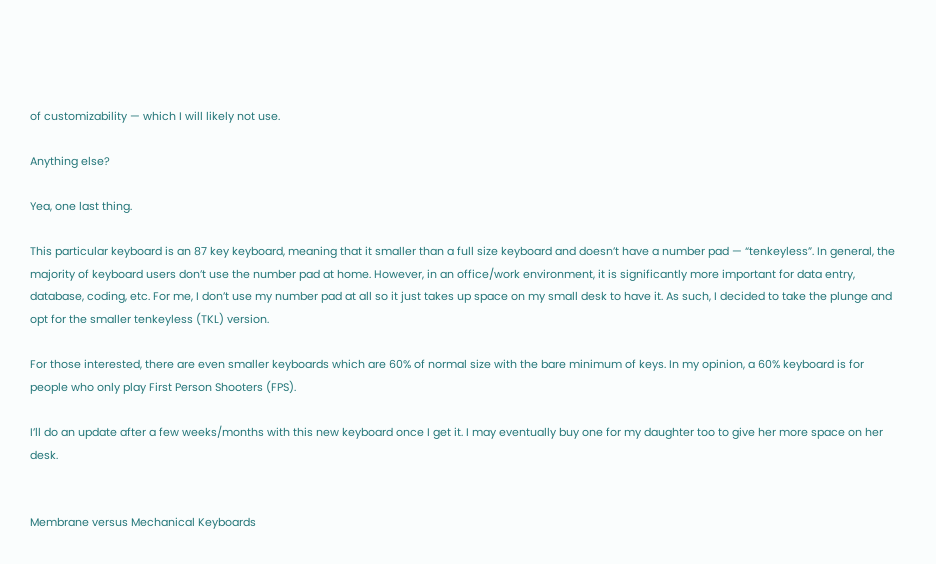of customizability — which I will likely not use.

Anything else?

Yea, one last thing.

This particular keyboard is an 87 key keyboard, meaning that it smaller than a full size keyboard and doesn’t have a number pad — “tenkeyless”. In general, the majority of keyboard users don’t use the number pad at home. However, in an office/work environment, it is significantly more important for data entry, database, coding, etc. For me, I don’t use my number pad at all so it just takes up space on my small desk to have it. As such, I decided to take the plunge and opt for the smaller tenkeyless (TKL) version.

For those interested, there are even smaller keyboards which are 60% of normal size with the bare minimum of keys. In my opinion, a 60% keyboard is for people who only play First Person Shooters (FPS).

I’ll do an update after a few weeks/months with this new keyboard once I get it. I may eventually buy one for my daughter too to give her more space on her desk.


Membrane versus Mechanical Keyboards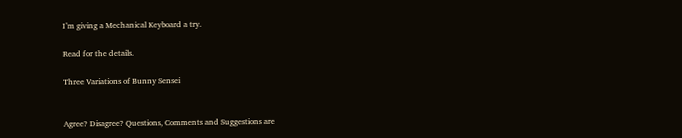I’m giving a Mechanical Keyboard a try.

Read for the details.

Three Variations of Bunny Sensei


Agree? Disagree? Questions, Comments and Suggestions are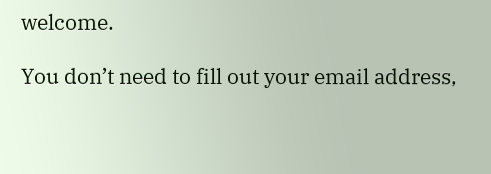welcome.

You don’t need to fill out your email address,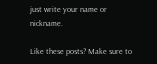just write your name or nickname.

Like these posts? Make sure to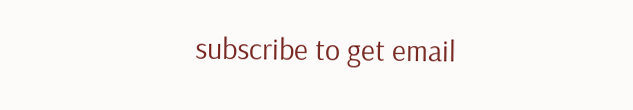subscribe to get email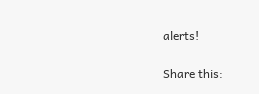alerts!

Share this: